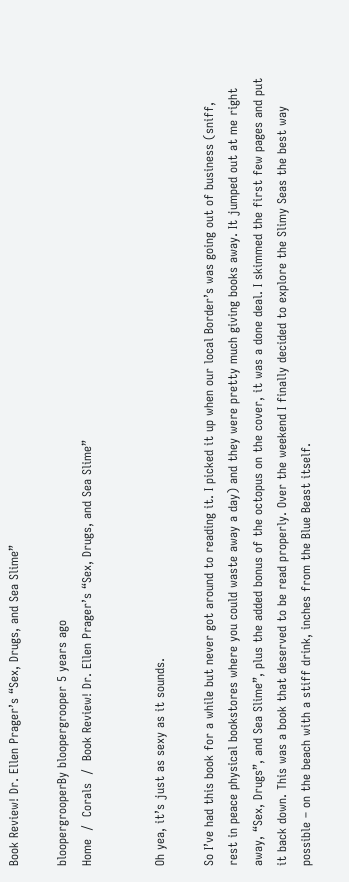Book Review! Dr. Ellen Prager’s “Sex, Drugs, and Sea Slime”

bloopergrooperBy bloopergrooper 5 years ago
Home  /  Corals  /  Book Review! Dr. Ellen Prager’s “Sex, Drugs, and Sea Slime”


Oh yea, it’s just as sexy as it sounds.

So I’ve had this book for a while but never got around to reading it. I picked it up when our local Border’s was going out of business (sniff, rest in peace physical bookstores where you could waste away a day) and they were pretty much giving books away. It jumped out at me right away, “Sex, Drugs”, and Sea Slime”, plus the added bonus of the octopus on the cover, it was a done deal. I skimmed the first few pages and put it back down. This was a book that deserved to be read properly. Over the weekend I finally decided to explore the Slimy Seas the best way possible – on the beach with a stiff drink, inches from the Blue Beast itself.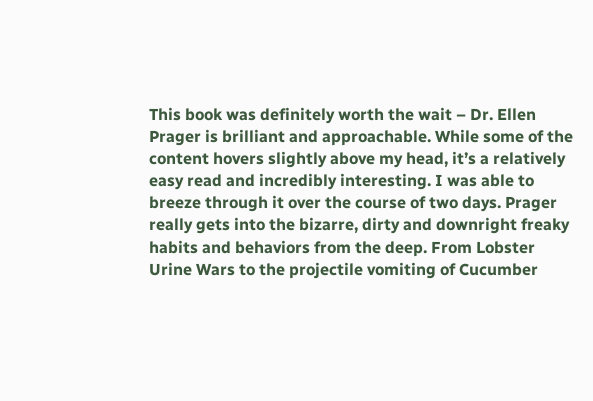This book was definitely worth the wait – Dr. Ellen Prager is brilliant and approachable. While some of the content hovers slightly above my head, it’s a relatively easy read and incredibly interesting. I was able to breeze through it over the course of two days. Prager really gets into the bizarre, dirty and downright freaky habits and behaviors from the deep. From Lobster Urine Wars to the projectile vomiting of Cucumber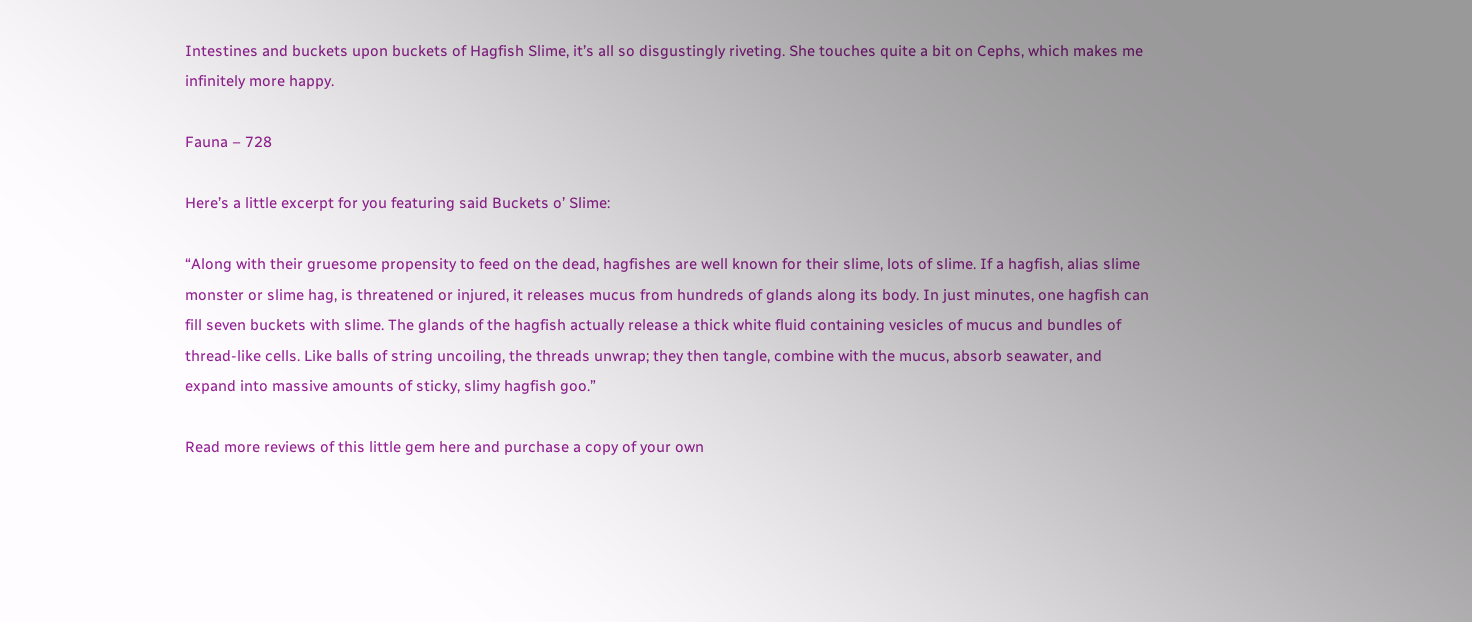Intestines and buckets upon buckets of Hagfish Slime, it’s all so disgustingly riveting. She touches quite a bit on Cephs, which makes me infinitely more happy.

Fauna – 728

Here’s a little excerpt for you featuring said Buckets o’ Slime:

“Along with their gruesome propensity to feed on the dead, hagfishes are well known for their slime, lots of slime. If a hagfish, alias slime monster or slime hag, is threatened or injured, it releases mucus from hundreds of glands along its body. In just minutes, one hagfish can fill seven buckets with slime. The glands of the hagfish actually release a thick white fluid containing vesicles of mucus and bundles of thread-like cells. Like balls of string uncoiling, the threads unwrap; they then tangle, combine with the mucus, absorb seawater, and expand into massive amounts of sticky, slimy hagfish goo.”

Read more reviews of this little gem here and purchase a copy of your own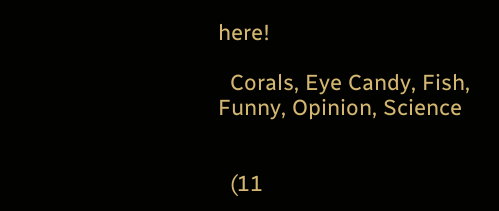here!

  Corals, Eye Candy, Fish, Funny, Opinion, Science


  (11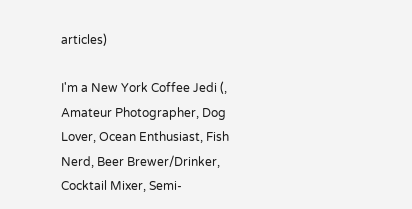articles)

I'm a New York Coffee Jedi (, Amateur Photographer, Dog Lover, Ocean Enthusiast, Fish Nerd, Beer Brewer/Drinker, Cocktail Mixer, Semi-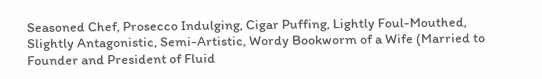Seasoned Chef, Prosecco Indulging, Cigar Puffing, Lightly Foul-Mouthed, Slightly Antagonistic, Semi-Artistic, Wordy Bookworm of a Wife (Married to Founder and President of Fluid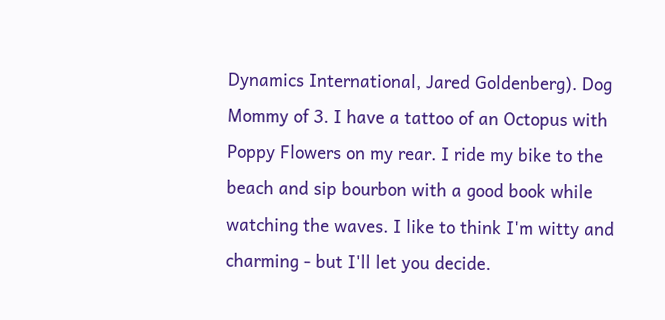Dynamics International, Jared Goldenberg). Dog Mommy of 3. I have a tattoo of an Octopus with Poppy Flowers on my rear. I ride my bike to the beach and sip bourbon with a good book while watching the waves. I like to think I'm witty and charming - but I'll let you decide.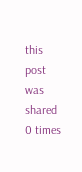this post was shared 0 times